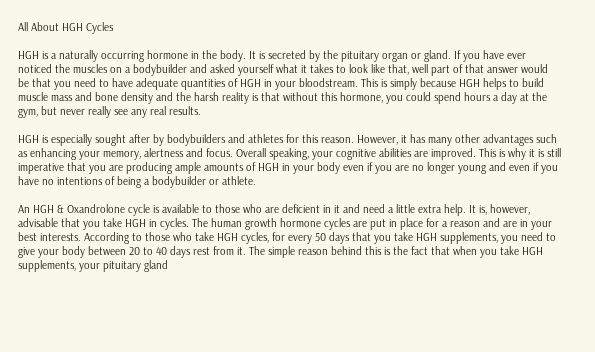All About HGH Cycles

HGH is a naturally occurring hormone in the body. It is secreted by the pituitary organ or gland. If you have ever noticed the muscles on a bodybuilder and asked yourself what it takes to look like that, well part of that answer would be that you need to have adequate quantities of HGH in your bloodstream. This is simply because HGH helps to build muscle mass and bone density and the harsh reality is that without this hormone, you could spend hours a day at the gym, but never really see any real results.

HGH is especially sought after by bodybuilders and athletes for this reason. However, it has many other advantages such as enhancing your memory, alertness and focus. Overall speaking, your cognitive abilities are improved. This is why it is still imperative that you are producing ample amounts of HGH in your body even if you are no longer young and even if you have no intentions of being a bodybuilder or athlete.

An HGH & Oxandrolone cycle is available to those who are deficient in it and need a little extra help. It is, however, advisable that you take HGH in cycles. The human growth hormone cycles are put in place for a reason and are in your best interests. According to those who take HGH cycles, for every 50 days that you take HGH supplements, you need to give your body between 20 to 40 days rest from it. The simple reason behind this is the fact that when you take HGH supplements, your pituitary gland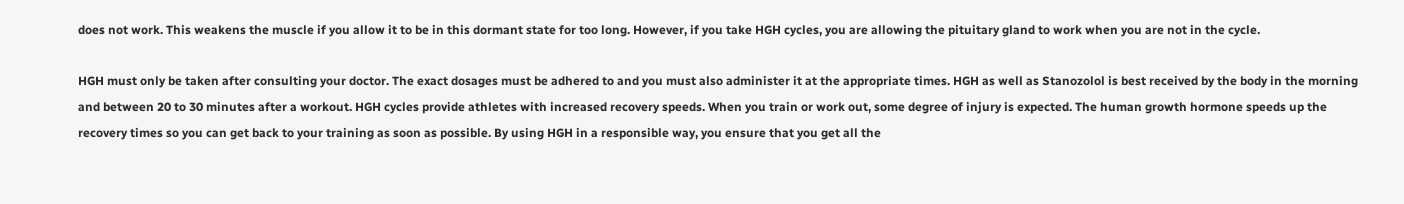does not work. This weakens the muscle if you allow it to be in this dormant state for too long. However, if you take HGH cycles, you are allowing the pituitary gland to work when you are not in the cycle.

HGH must only be taken after consulting your doctor. The exact dosages must be adhered to and you must also administer it at the appropriate times. HGH as well as Stanozolol is best received by the body in the morning and between 20 to 30 minutes after a workout. HGH cycles provide athletes with increased recovery speeds. When you train or work out, some degree of injury is expected. The human growth hormone speeds up the recovery times so you can get back to your training as soon as possible. By using HGH in a responsible way, you ensure that you get all the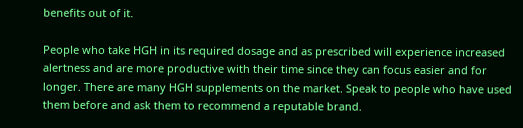benefits out of it.

People who take HGH in its required dosage and as prescribed will experience increased alertness and are more productive with their time since they can focus easier and for longer. There are many HGH supplements on the market. Speak to people who have used them before and ask them to recommend a reputable brand.